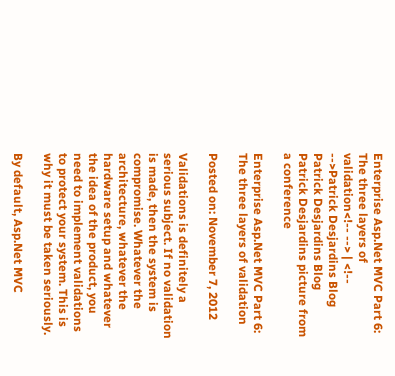Enterprise Asp.Net MVC Part 6: The three layers of validation<!-- --> | <!-- -->Patrick Desjardins Blog
Patrick Desjardins Blog
Patrick Desjardins picture from a conference

Enterprise Asp.Net MVC Part 6: The three layers of validation

Posted on: November 7, 2012

Validations is definitely a serious subject. If no validation is made, then the system is compromise. Whatever the architecture, whatever the hardware setup and whatever the idea of the product, you need to implement validations to protect your system. This is why it must be taken seriously.

By default, Asp.Net MVC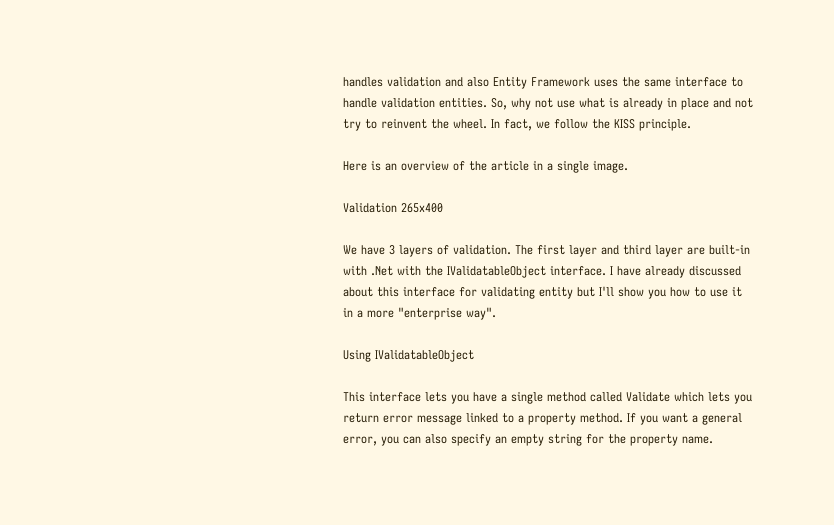handles validation and also Entity Framework uses the same interface to handle validation entities. So, why not use what is already in place and not try to reinvent the wheel. In fact, we follow the KISS principle.

Here is an overview of the article in a single image.

Validation 265x400

We have 3 layers of validation. The first layer and third layer are built-in with .Net with the IValidatableObject interface. I have already discussed about this interface for validating entity but I'll show you how to use it in a more "enterprise way".

Using IValidatableObject

This interface lets you have a single method called Validate which lets you return error message linked to a property method. If you want a general error, you can also specify an empty string for the property name.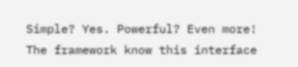Simple? Yes. Powerful? Even more! The framework know this interface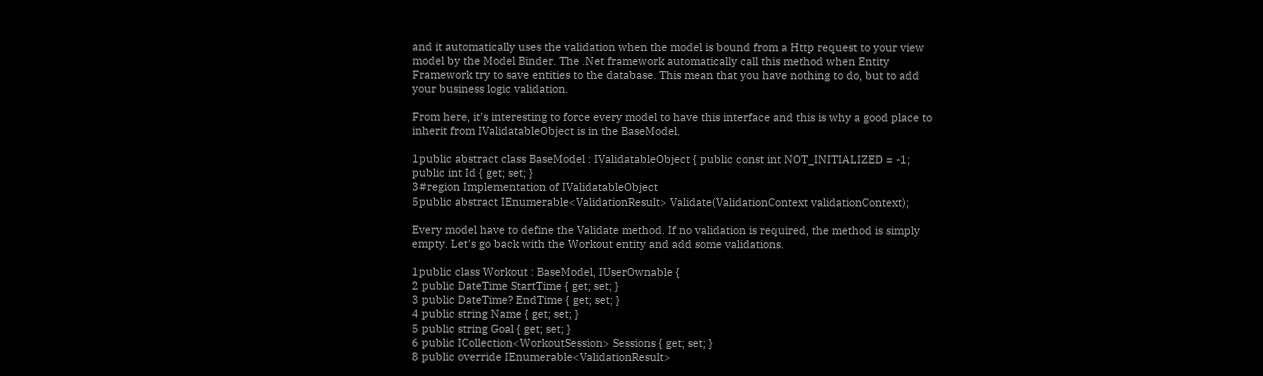and it automatically uses the validation when the model is bound from a Http request to your view model by the Model Binder. The .Net framework automatically call this method when Entity Framework try to save entities to the database. This mean that you have nothing to do, but to add your business logic validation.

From here, it's interesting to force every model to have this interface and this is why a good place to inherit from IValidatableObject is in the BaseModel.

1public abstract class BaseModel : IValidatableObject { public const int NOT_INITIALIZED = -1; public int Id { get; set; }
3#region Implementation of IValidatableObject
5public abstract IEnumerable<ValidationResult> Validate(ValidationContext validationContext);

Every model have to define the Validate method. If no validation is required, the method is simply empty. Let's go back with the Workout entity and add some validations.

1public class Workout : BaseModel, IUserOwnable {
2 public DateTime StartTime { get; set; }
3 public DateTime? EndTime { get; set; }
4 public string Name { get; set; }
5 public string Goal { get; set; }
6 public ICollection<WorkoutSession> Sessions { get; set; }
8 public override IEnumerable<ValidationResult>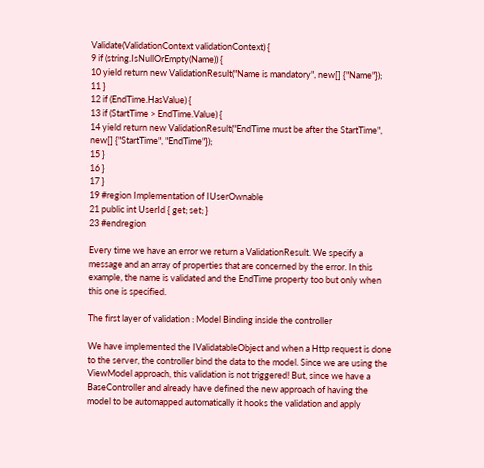Validate(ValidationContext validationContext) {
9 if (string.IsNullOrEmpty(Name)) {
10 yield return new ValidationResult("Name is mandatory", new[] {"Name"});
11 }
12 if (EndTime.HasValue) {
13 if (StartTime > EndTime.Value) {
14 yield return new ValidationResult("EndTime must be after the StartTime", new[] {"StartTime", "EndTime"});
15 }
16 }
17 }
19 #region Implementation of IUserOwnable
21 public int UserId { get; set; }
23 #endregion

Every time we have an error we return a ValidationResult. We specify a message and an array of properties that are concerned by the error. In this example, the name is validated and the EndTime property too but only when this one is specified.

The first layer of validation : Model Binding inside the controller

We have implemented the IValidatableObject and when a Http request is done to the server, the controller bind the data to the model. Since we are using the ViewModel approach, this validation is not triggered! But, since we have a BaseController and already have defined the new approach of having the model to be automapped automatically it hooks the validation and apply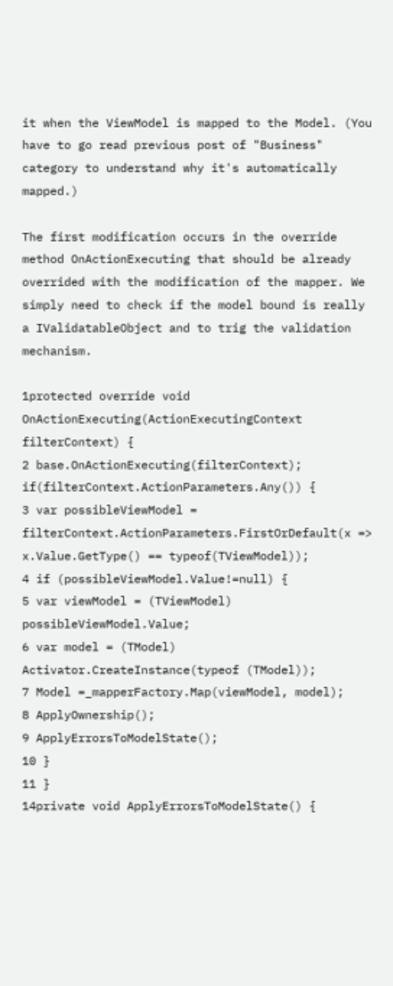it when the ViewModel is mapped to the Model. (You have to go read previous post of "Business" category to understand why it's automatically mapped.)

The first modification occurs in the override method OnActionExecuting that should be already overrided with the modification of the mapper. We simply need to check if the model bound is really a IValidatableObject and to trig the validation mechanism.

1protected override void OnActionExecuting(ActionExecutingContext filterContext) {
2 base.OnActionExecuting(filterContext); if(filterContext.ActionParameters.Any()) {
3 var possibleViewModel = filterContext.ActionParameters.FirstOrDefault(x => x.Value.GetType() == typeof(TViewModel));
4 if (possibleViewModel.Value!=null) {
5 var viewModel = (TViewModel) possibleViewModel.Value;
6 var model = (TModel) Activator.CreateInstance(typeof (TModel));
7 Model =_mapperFactory.Map(viewModel, model);
8 ApplyOwnership();
9 ApplyErrorsToModelState();
10 }
11 }
14private void ApplyErrorsToModelState() {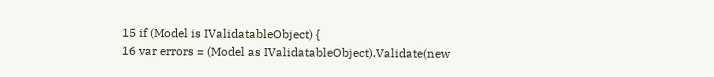15 if (Model is IValidatableObject) {
16 var errors = (Model as IValidatableObject).Validate(new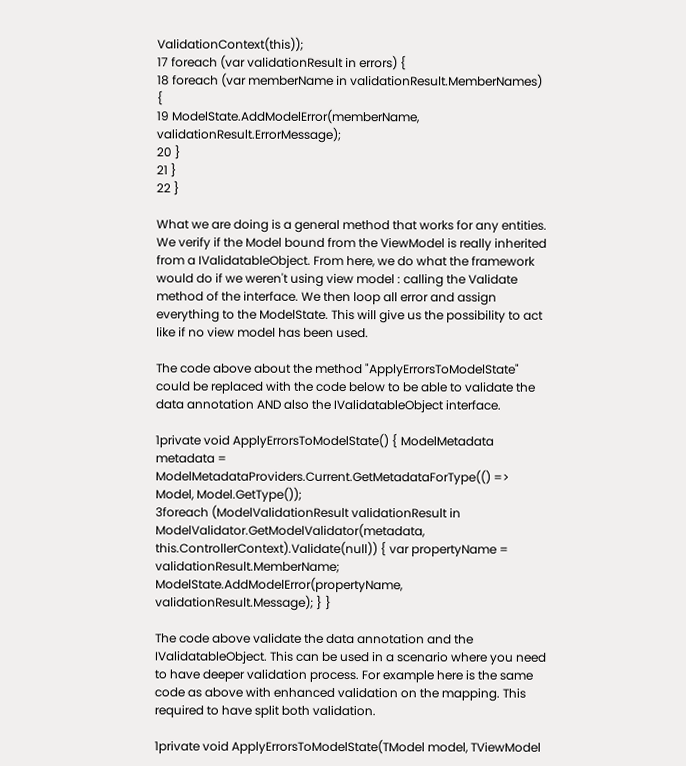ValidationContext(this));
17 foreach (var validationResult in errors) {
18 foreach (var memberName in validationResult.MemberNames) {
19 ModelState.AddModelError(memberName, validationResult.ErrorMessage);
20 }
21 }
22 }

What we are doing is a general method that works for any entities. We verify if the Model bound from the ViewModel is really inherited from a IValidatableObject. From here, we do what the framework would do if we weren't using view model : calling the Validate method of the interface. We then loop all error and assign everything to the ModelState. This will give us the possibility to act like if no view model has been used.

The code above about the method "ApplyErrorsToModelState" could be replaced with the code below to be able to validate the data annotation AND also the IValidatableObject interface.

1private void ApplyErrorsToModelState() { ModelMetadata metadata = ModelMetadataProviders.Current.GetMetadataForType(() => Model, Model.GetType());
3foreach (ModelValidationResult validationResult in ModelValidator.GetModelValidator(metadata, this.ControllerContext).Validate(null)) { var propertyName = validationResult.MemberName; ModelState.AddModelError(propertyName, validationResult.Message); } }

The code above validate the data annotation and the IValidatableObject. This can be used in a scenario where you need to have deeper validation process. For example here is the same code as above with enhanced validation on the mapping. This required to have split both validation.

1private void ApplyErrorsToModelState(TModel model, TViewModel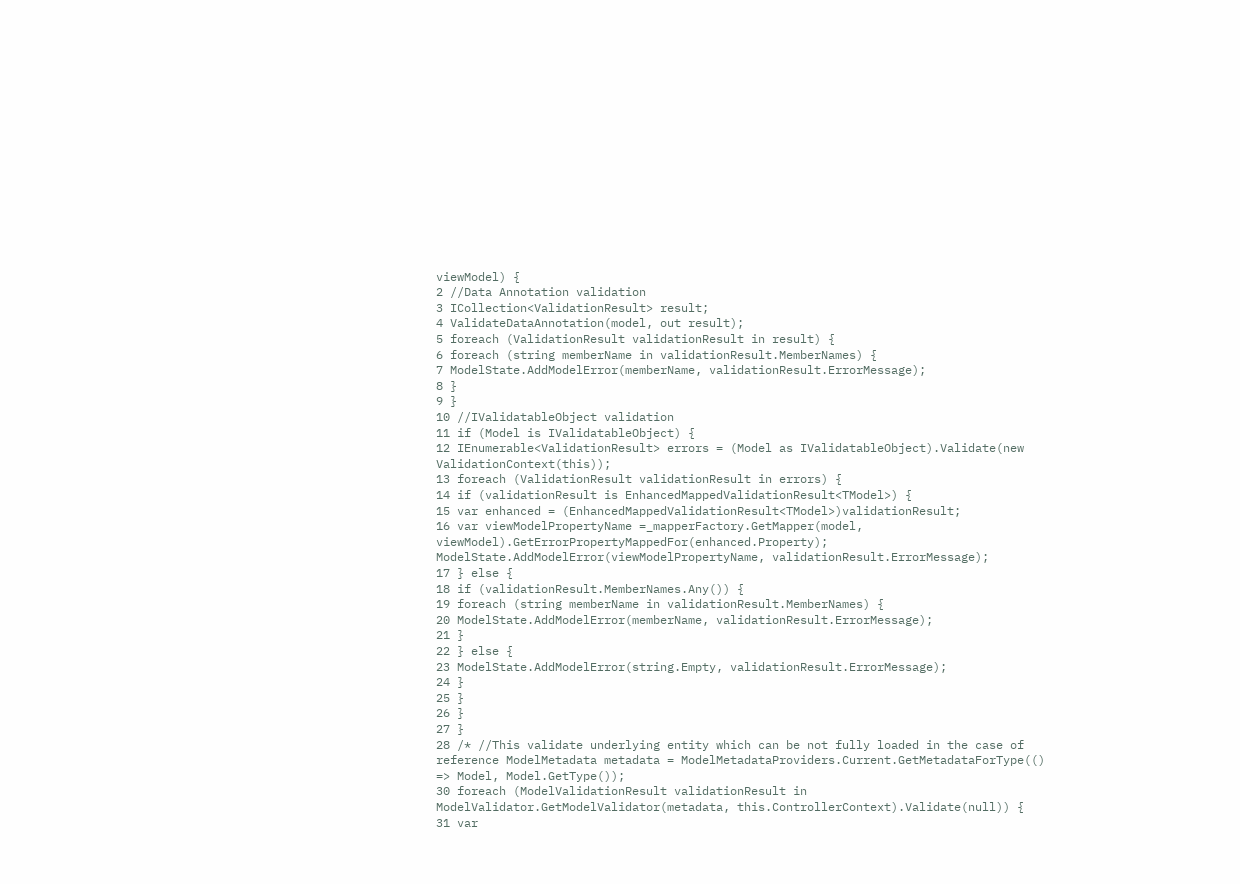viewModel) {
2 //Data Annotation validation
3 ICollection<ValidationResult> result;
4 ValidateDataAnnotation(model, out result);
5 foreach (ValidationResult validationResult in result) {
6 foreach (string memberName in validationResult.MemberNames) {
7 ModelState.AddModelError(memberName, validationResult.ErrorMessage);
8 }
9 }
10 //IValidatableObject validation
11 if (Model is IValidatableObject) {
12 IEnumerable<ValidationResult> errors = (Model as IValidatableObject).Validate(new ValidationContext(this));
13 foreach (ValidationResult validationResult in errors) {
14 if (validationResult is EnhancedMappedValidationResult<TModel>) {
15 var enhanced = (EnhancedMappedValidationResult<TModel>)validationResult;
16 var viewModelPropertyName =_mapperFactory.GetMapper(model, viewModel).GetErrorPropertyMappedFor(enhanced.Property); ModelState.AddModelError(viewModelPropertyName, validationResult.ErrorMessage);
17 } else {
18 if (validationResult.MemberNames.Any()) {
19 foreach (string memberName in validationResult.MemberNames) {
20 ModelState.AddModelError(memberName, validationResult.ErrorMessage);
21 }
22 } else {
23 ModelState.AddModelError(string.Empty, validationResult.ErrorMessage);
24 }
25 }
26 }
27 }
28 /* //This validate underlying entity which can be not fully loaded in the case of reference ModelMetadata metadata = ModelMetadataProviders.Current.GetMetadataForType(() => Model, Model.GetType());
30 foreach (ModelValidationResult validationResult in ModelValidator.GetModelValidator(metadata, this.ControllerContext).Validate(null)) {
31 var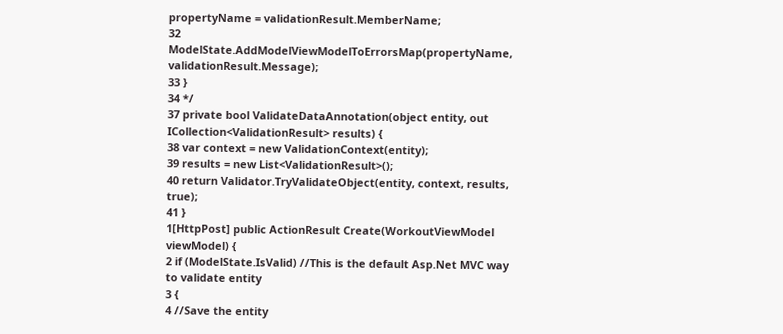propertyName = validationResult.MemberName;
32 ModelState.AddModelViewModelToErrorsMap(propertyName, validationResult.Message);
33 }
34 */
37 private bool ValidateDataAnnotation(object entity, out ICollection<ValidationResult> results) {
38 var context = new ValidationContext(entity);
39 results = new List<ValidationResult>();
40 return Validator.TryValidateObject(entity, context, results, true);
41 }
1[HttpPost] public ActionResult Create(WorkoutViewModel viewModel) {
2 if (ModelState.IsValid) //This is the default Asp.Net MVC way to validate entity
3 {
4 //Save the entity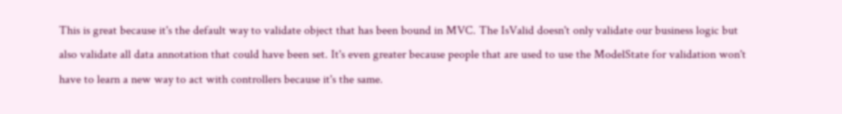This is great because it's the default way to validate object that has been bound in MVC. The IsValid doesn't only validate our business logic but also validate all data annotation that could have been set. It's even greater because people that are used to use the ModelState for validation won't have to learn a new way to act with controllers because it's the same.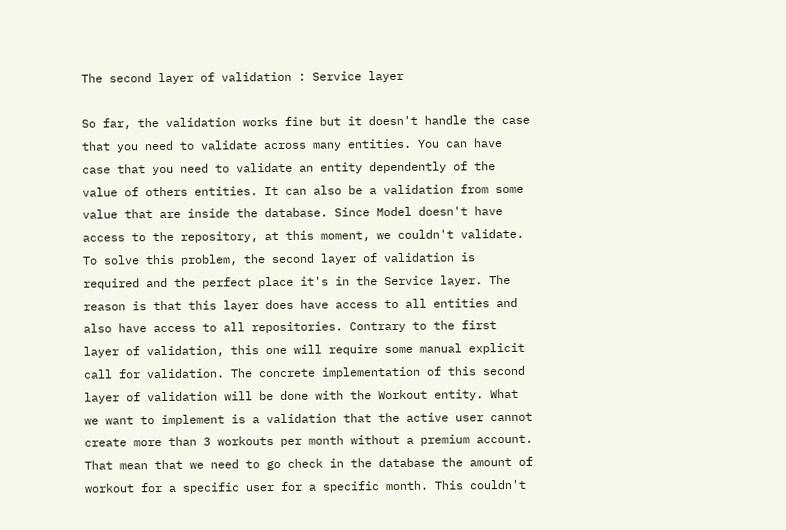The second layer of validation : Service layer

So far, the validation works fine but it doesn't handle the case that you need to validate across many entities. You can have case that you need to validate an entity dependently of the value of others entities. It can also be a validation from some value that are inside the database. Since Model doesn't have access to the repository, at this moment, we couldn't validate. To solve this problem, the second layer of validation is required and the perfect place it's in the Service layer. The reason is that this layer does have access to all entities and also have access to all repositories. Contrary to the first layer of validation, this one will require some manual explicit call for validation. The concrete implementation of this second layer of validation will be done with the Workout entity. What we want to implement is a validation that the active user cannot create more than 3 workouts per month without a premium account. That mean that we need to go check in the database the amount of workout for a specific user for a specific month. This couldn't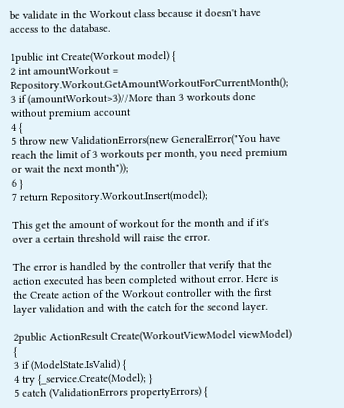be validate in the Workout class because it doesn't have access to the database.

1public int Create(Workout model) {
2 int amountWorkout = Repository.Workout.GetAmountWorkoutForCurrentMonth();
3 if (amountWorkout>3)//More than 3 workouts done without premium account
4 {
5 throw new ValidationErrors(new GeneralError("You have reach the limit of 3 workouts per month, you need premium or wait the next month"));
6 }
7 return Repository.Workout.Insert(model);

This get the amount of workout for the month and if it's over a certain threshold will raise the error.

The error is handled by the controller that verify that the action executed has been completed without error. Here is the Create action of the Workout controller with the first layer validation and with the catch for the second layer.

2public ActionResult Create(WorkoutViewModel viewModel) {
3 if (ModelState.IsValid) {
4 try {_service.Create(Model); }
5 catch (ValidationErrors propertyErrors) {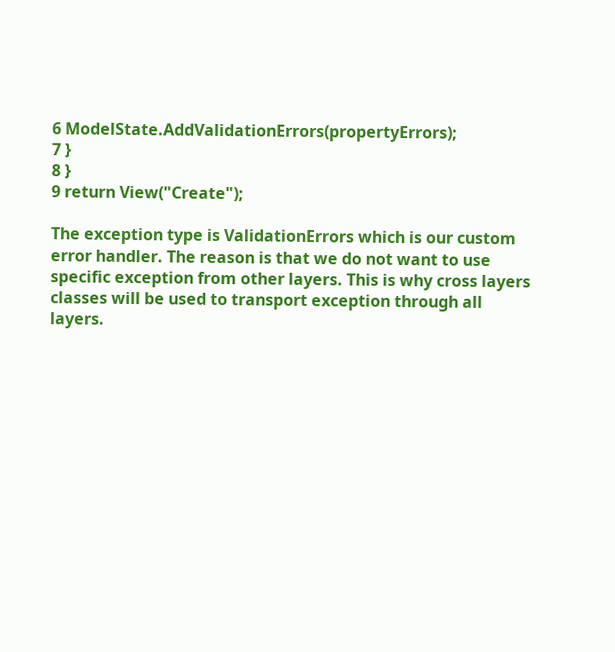6 ModelState.AddValidationErrors(propertyErrors);
7 }
8 }
9 return View("Create");

The exception type is ValidationErrors which is our custom error handler. The reason is that we do not want to use specific exception from other layers. This is why cross layers classes will be used to transport exception through all layers.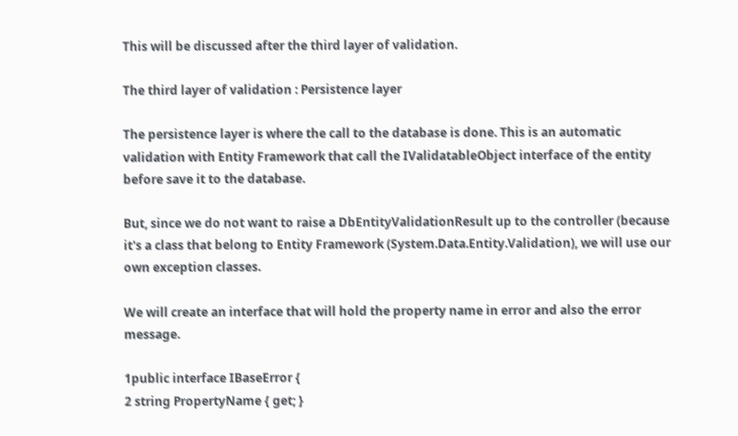This will be discussed after the third layer of validation.

The third layer of validation : Persistence layer

The persistence layer is where the call to the database is done. This is an automatic validation with Entity Framework that call the IValidatableObject interface of the entity before save it to the database.

But, since we do not want to raise a DbEntityValidationResult up to the controller (because it's a class that belong to Entity Framework (System.Data.Entity.Validation), we will use our own exception classes.

We will create an interface that will hold the property name in error and also the error message.

1public interface IBaseError {
2 string PropertyName { get; }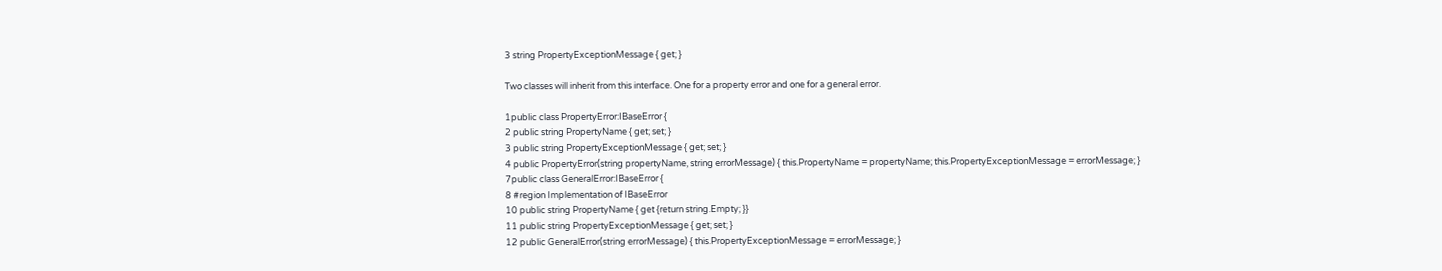3 string PropertyExceptionMessage { get; }

Two classes will inherit from this interface. One for a property error and one for a general error.

1public class PropertyError:IBaseError {
2 public string PropertyName { get; set; }
3 public string PropertyExceptionMessage { get; set; }
4 public PropertyError(string propertyName, string errorMessage) { this.PropertyName = propertyName; this.PropertyExceptionMessage = errorMessage; }
7public class GeneralError:IBaseError {
8 #region Implementation of IBaseError
10 public string PropertyName { get {return string.Empty; }}
11 public string PropertyExceptionMessage { get; set; }
12 public GeneralError(string errorMessage) { this.PropertyExceptionMessage = errorMessage; }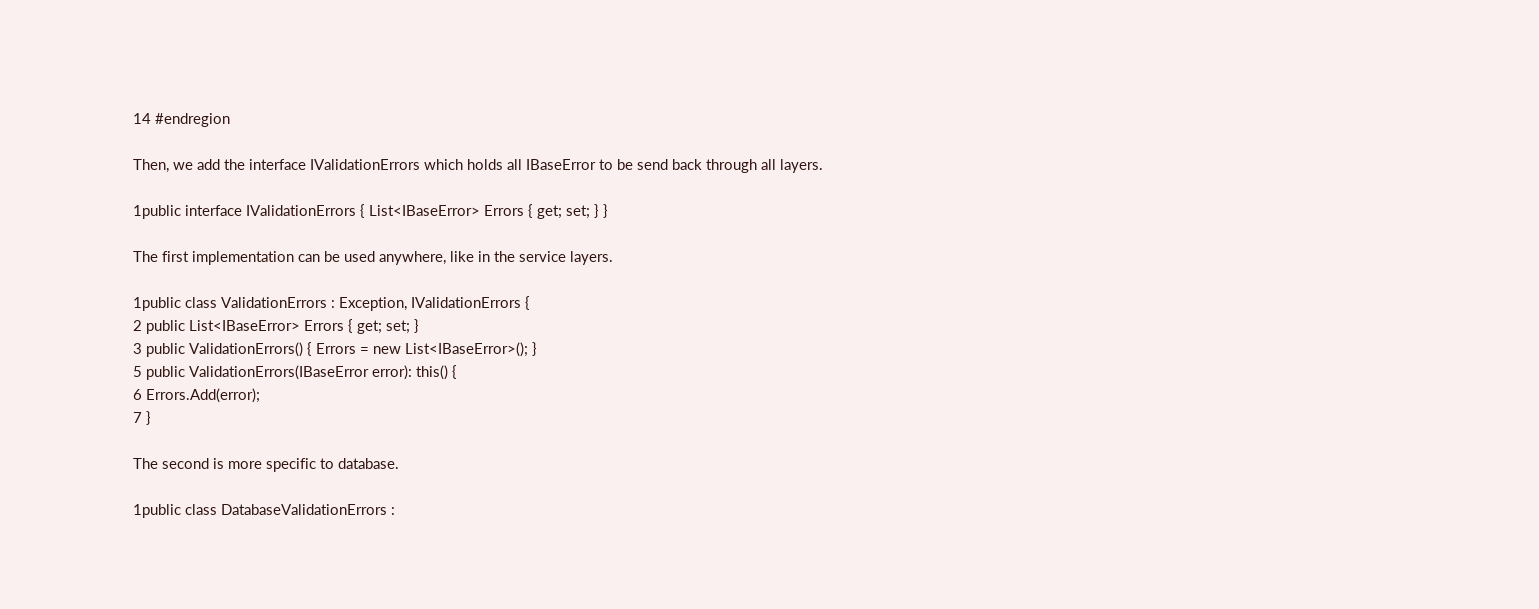14 #endregion

Then, we add the interface IValidationErrors which holds all IBaseError to be send back through all layers.

1public interface IValidationErrors { List<IBaseError> Errors { get; set; } }

The first implementation can be used anywhere, like in the service layers.

1public class ValidationErrors : Exception, IValidationErrors {
2 public List<IBaseError> Errors { get; set; }
3 public ValidationErrors() { Errors = new List<IBaseError>(); }
5 public ValidationErrors(IBaseError error): this() {
6 Errors.Add(error);
7 }

The second is more specific to database.

1public class DatabaseValidationErrors :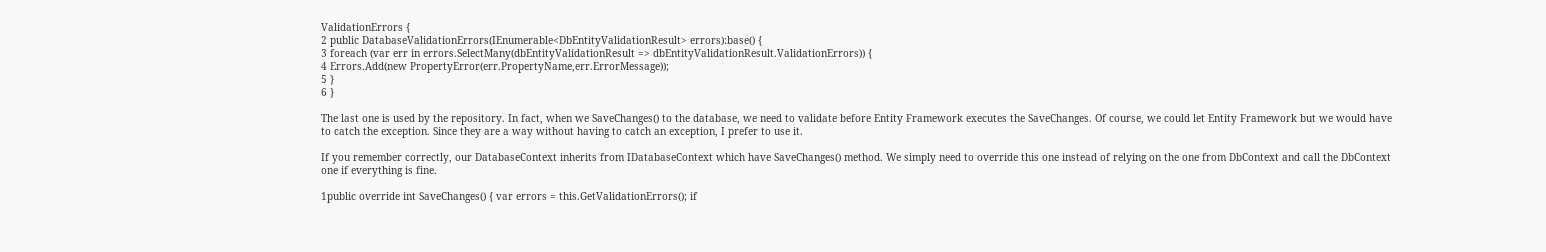ValidationErrors {
2 public DatabaseValidationErrors(IEnumerable<DbEntityValidationResult> errors):base() {
3 foreach (var err in errors.SelectMany(dbEntityValidationResult => dbEntityValidationResult.ValidationErrors)) {
4 Errors.Add(new PropertyError(err.PropertyName,err.ErrorMessage));
5 }
6 }

The last one is used by the repository. In fact, when we SaveChanges() to the database, we need to validate before Entity Framework executes the SaveChanges. Of course, we could let Entity Framework but we would have to catch the exception. Since they are a way without having to catch an exception, I prefer to use it.

If you remember correctly, our DatabaseContext inherits from IDatabaseContext which have SaveChanges() method. We simply need to override this one instead of relying on the one from DbContext and call the DbContext one if everything is fine.

1public override int SaveChanges() { var errors = this.GetValidationErrors(); if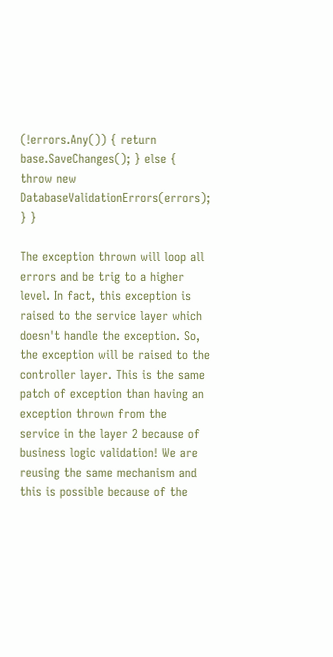(!errors.Any()) { return base.SaveChanges(); } else { throw new DatabaseValidationErrors(errors); } }

The exception thrown will loop all errors and be trig to a higher level. In fact, this exception is raised to the service layer which doesn't handle the exception. So, the exception will be raised to the controller layer. This is the same patch of exception than having an exception thrown from the service in the layer 2 because of business logic validation! We are reusing the same mechanism and this is possible because of the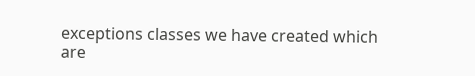exceptions classes we have created which are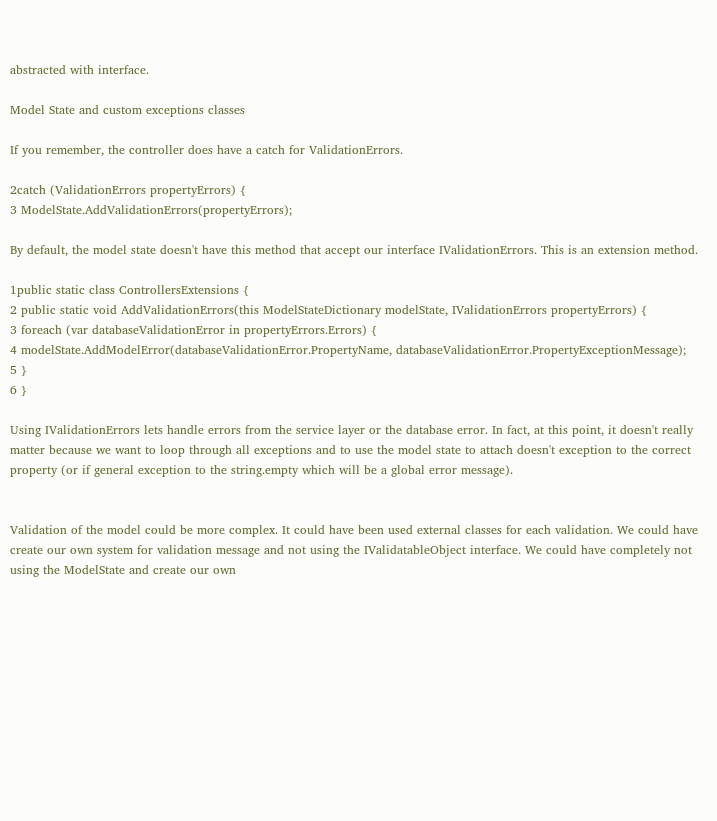abstracted with interface.

Model State and custom exceptions classes

If you remember, the controller does have a catch for ValidationErrors.

2catch (ValidationErrors propertyErrors) {
3 ModelState.AddValidationErrors(propertyErrors);

By default, the model state doesn't have this method that accept our interface IValidationErrors. This is an extension method.

1public static class ControllersExtensions {
2 public static void AddValidationErrors(this ModelStateDictionary modelState, IValidationErrors propertyErrors) {
3 foreach (var databaseValidationError in propertyErrors.Errors) {
4 modelState.AddModelError(databaseValidationError.PropertyName, databaseValidationError.PropertyExceptionMessage);
5 }
6 }

Using IValidationErrors lets handle errors from the service layer or the database error. In fact, at this point, it doesn't really matter because we want to loop through all exceptions and to use the model state to attach doesn't exception to the correct property (or if general exception to the string.empty which will be a global error message).


Validation of the model could be more complex. It could have been used external classes for each validation. We could have create our own system for validation message and not using the IValidatableObject interface. We could have completely not using the ModelState and create our own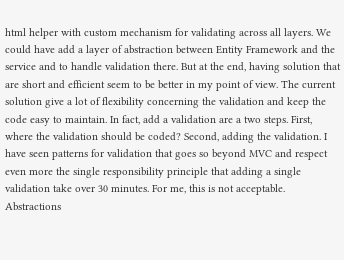html helper with custom mechanism for validating across all layers. We could have add a layer of abstraction between Entity Framework and the service and to handle validation there. But at the end, having solution that are short and efficient seem to be better in my point of view. The current solution give a lot of flexibility concerning the validation and keep the code easy to maintain. In fact, add a validation are a two steps. First, where the validation should be coded? Second, adding the validation. I have seen patterns for validation that goes so beyond MVC and respect even more the single responsibility principle that adding a single validation take over 30 minutes. For me, this is not acceptable. Abstractions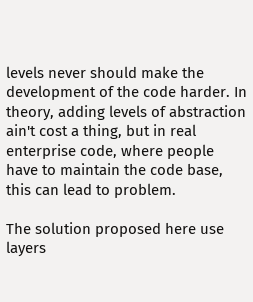levels never should make the development of the code harder. In theory, adding levels of abstraction ain't cost a thing, but in real enterprise code, where people have to maintain the code base, this can lead to problem.

The solution proposed here use layers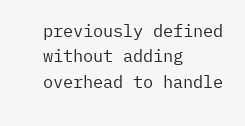previously defined without adding overhead to handle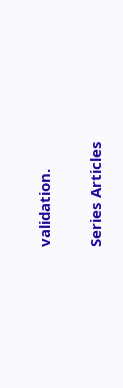validation.

Series Articles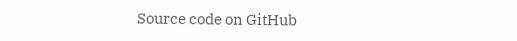Source code on GitHub